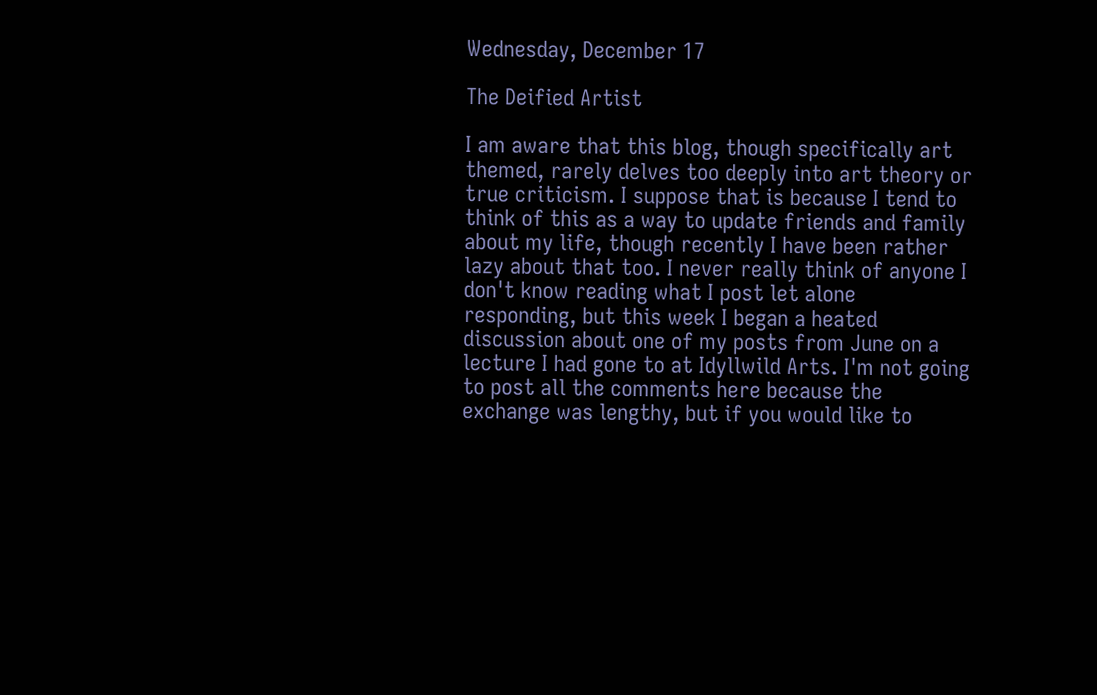Wednesday, December 17

The Deified Artist

I am aware that this blog, though specifically art themed, rarely delves too deeply into art theory or true criticism. I suppose that is because I tend to think of this as a way to update friends and family about my life, though recently I have been rather lazy about that too. I never really think of anyone I don't know reading what I post let alone responding, but this week I began a heated discussion about one of my posts from June on a lecture I had gone to at Idyllwild Arts. I'm not going to post all the comments here because the exchange was lengthy, but if you would like to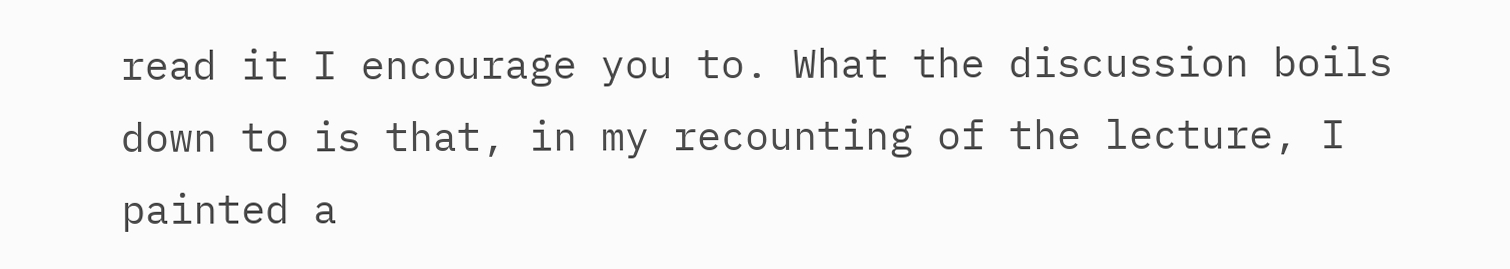read it I encourage you to. What the discussion boils down to is that, in my recounting of the lecture, I painted a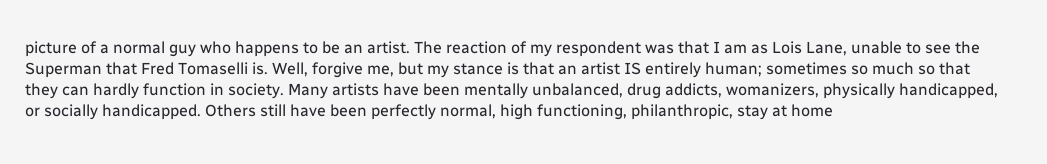picture of a normal guy who happens to be an artist. The reaction of my respondent was that I am as Lois Lane, unable to see the Superman that Fred Tomaselli is. Well, forgive me, but my stance is that an artist IS entirely human; sometimes so much so that they can hardly function in society. Many artists have been mentally unbalanced, drug addicts, womanizers, physically handicapped, or socially handicapped. Others still have been perfectly normal, high functioning, philanthropic, stay at home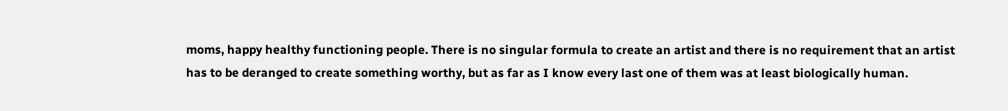moms, happy healthy functioning people. There is no singular formula to create an artist and there is no requirement that an artist has to be deranged to create something worthy, but as far as I know every last one of them was at least biologically human.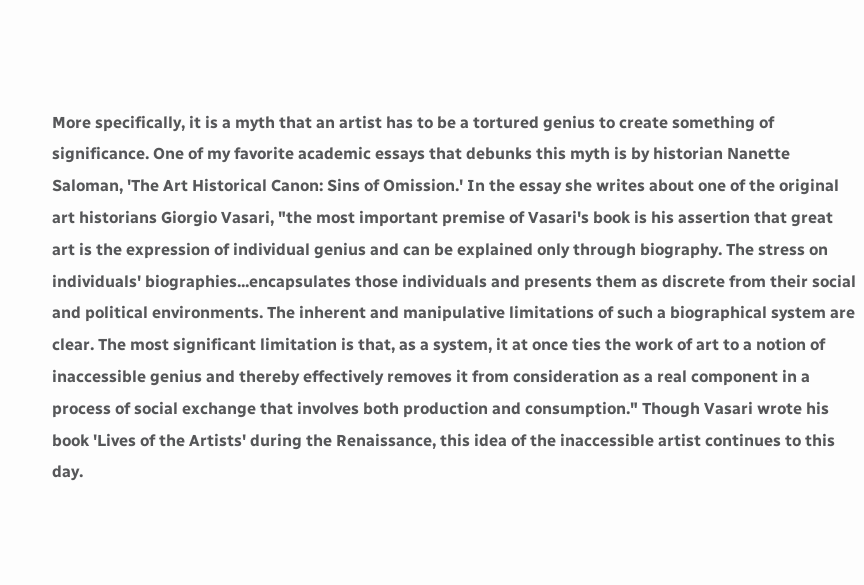More specifically, it is a myth that an artist has to be a tortured genius to create something of significance. One of my favorite academic essays that debunks this myth is by historian Nanette Saloman, 'The Art Historical Canon: Sins of Omission.' In the essay she writes about one of the original art historians Giorgio Vasari, "the most important premise of Vasari's book is his assertion that great art is the expression of individual genius and can be explained only through biography. The stress on individuals' biographies...encapsulates those individuals and presents them as discrete from their social and political environments. The inherent and manipulative limitations of such a biographical system are clear. The most significant limitation is that, as a system, it at once ties the work of art to a notion of inaccessible genius and thereby effectively removes it from consideration as a real component in a process of social exchange that involves both production and consumption." Though Vasari wrote his book 'Lives of the Artists' during the Renaissance, this idea of the inaccessible artist continues to this day.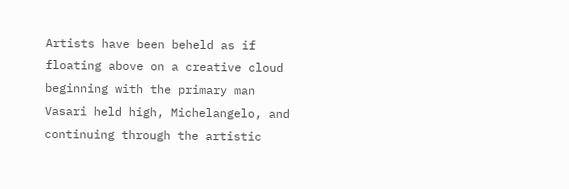Artists have been beheld as if floating above on a creative cloud beginning with the primary man Vasari held high, Michelangelo, and continuing through the artistic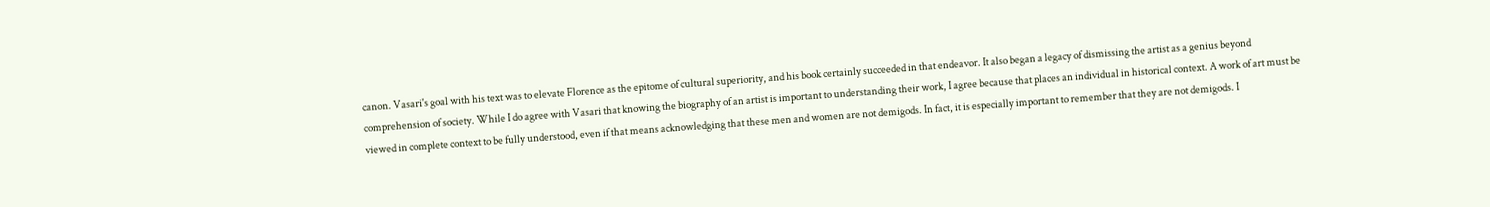canon. Vasari's goal with his text was to elevate Florence as the epitome of cultural superiority, and his book certainly succeeded in that endeavor. It also began a legacy of dismissing the artist as a genius beyond comprehension of society. While I do agree with Vasari that knowing the biography of an artist is important to understanding their work, I agree because that places an individual in historical context. A work of art must be viewed in complete context to be fully understood, even if that means acknowledging that these men and women are not demigods. In fact, it is especially important to remember that they are not demigods. I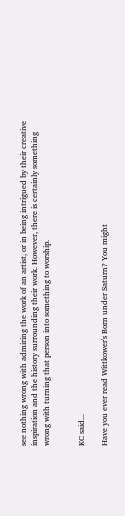see nothing wrong with admiring the work of an artist, or in being intrigued by their creative inspiration and the history surrounding their work. However, there is certainly something wrong with turning that person into something to worship.


KC said...

Have you ever read Wittkower's Born under Saturn? You might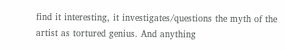find it interesting, it investigates/questions the myth of the artist as tortured genius. And anything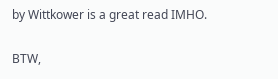by Wittkower is a great read IMHO.

BTW,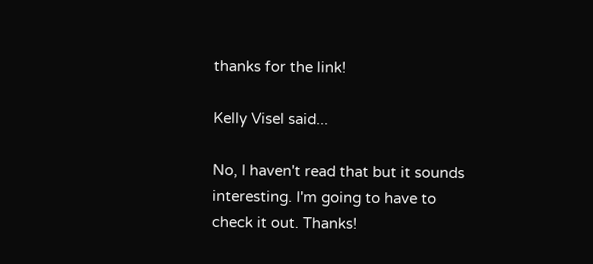thanks for the link!

Kelly Visel said...

No, I haven't read that but it sounds interesting. I'm going to have to check it out. Thanks!